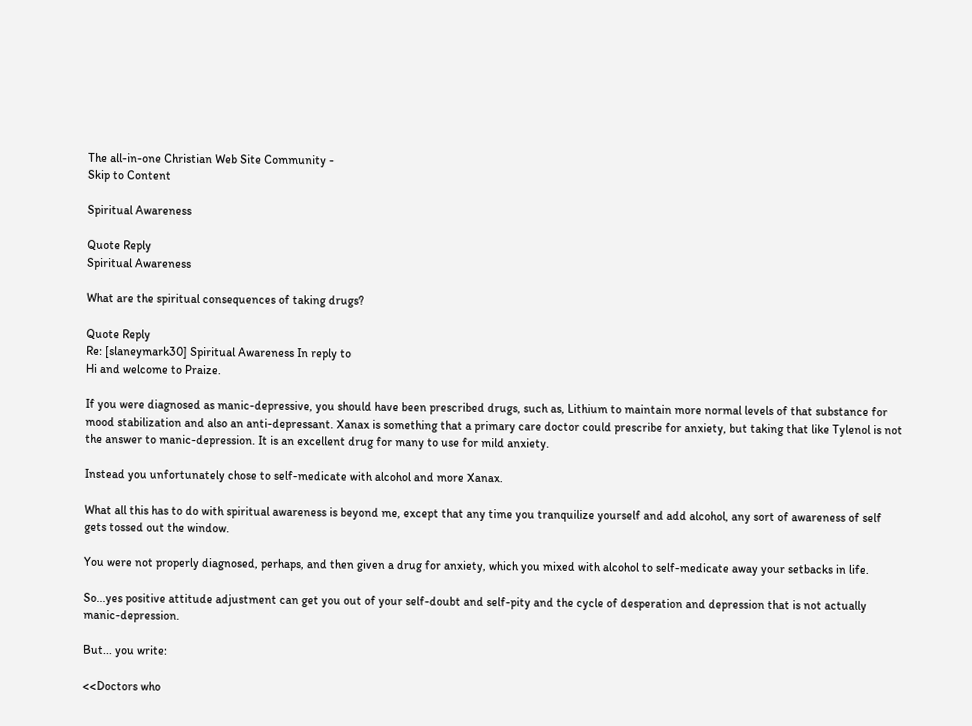The all-in-one Christian Web Site Community -
Skip to Content

Spiritual Awareness

Quote Reply
Spiritual Awareness

What are the spiritual consequences of taking drugs?

Quote Reply
Re: [slaneymark30] Spiritual Awareness In reply to
Hi and welcome to Praize.

If you were diagnosed as manic-depressive, you should have been prescribed drugs, such as, Lithium to maintain more normal levels of that substance for mood stabilization and also an anti-depressant. Xanax is something that a primary care doctor could prescribe for anxiety, but taking that like Tylenol is not the answer to manic-depression. It is an excellent drug for many to use for mild anxiety.

Instead you unfortunately chose to self-medicate with alcohol and more Xanax.

What all this has to do with spiritual awareness is beyond me, except that any time you tranquilize yourself and add alcohol, any sort of awareness of self gets tossed out the window.

You were not properly diagnosed, perhaps, and then given a drug for anxiety, which you mixed with alcohol to self-medicate away your setbacks in life.

So...yes positive attitude adjustment can get you out of your self-doubt and self-pity and the cycle of desperation and depression that is not actually manic-depression.

But... you write:

<<Doctors who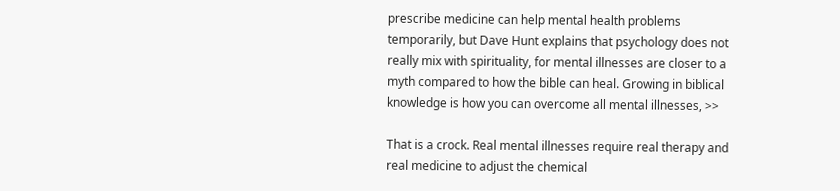prescribe medicine can help mental health problems temporarily, but Dave Hunt explains that psychology does not really mix with spirituality, for mental illnesses are closer to a myth compared to how the bible can heal. Growing in biblical knowledge is how you can overcome all mental illnesses, >>

That is a crock. Real mental illnesses require real therapy and real medicine to adjust the chemical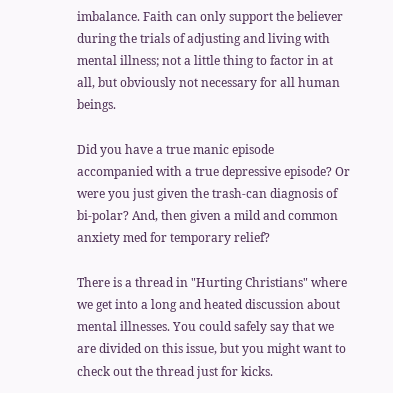imbalance. Faith can only support the believer during the trials of adjusting and living with mental illness; not a little thing to factor in at all, but obviously not necessary for all human beings.

Did you have a true manic episode accompanied with a true depressive episode? Or were you just given the trash-can diagnosis of bi-polar? And, then given a mild and common anxiety med for temporary relief?

There is a thread in "Hurting Christians" where we get into a long and heated discussion about mental illnesses. You could safely say that we are divided on this issue, but you might want to check out the thread just for kicks.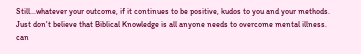Still...whatever your outcome, if it continues to be positive, kudos to you and your methods. Just don't believe that Biblical Knowledge is all anyone needs to overcome mental illness. can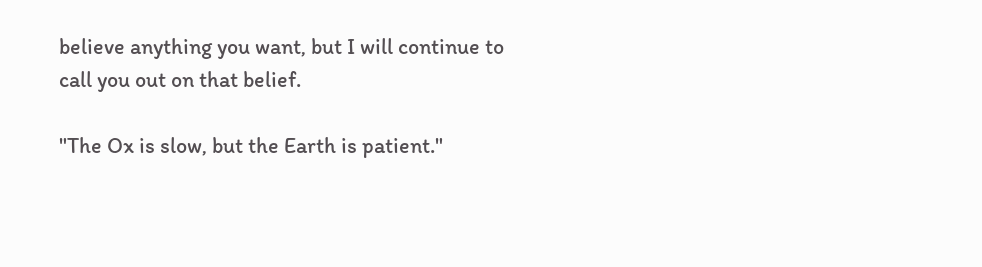believe anything you want, but I will continue to call you out on that belief.

"The Ox is slow, but the Earth is patient."